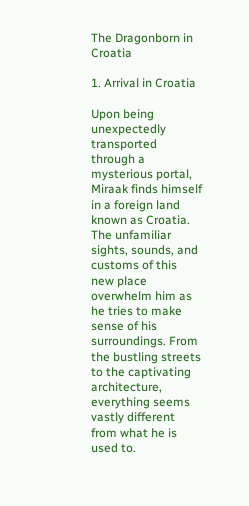The Dragonborn in Croatia

1. Arrival in Croatia

Upon being unexpectedly transported through a mysterious portal, Miraak finds himself in a foreign land known as Croatia. The unfamiliar sights, sounds, and customs of this new place overwhelm him as he tries to make sense of his surroundings. From the bustling streets to the captivating architecture, everything seems vastly different from what he is used to.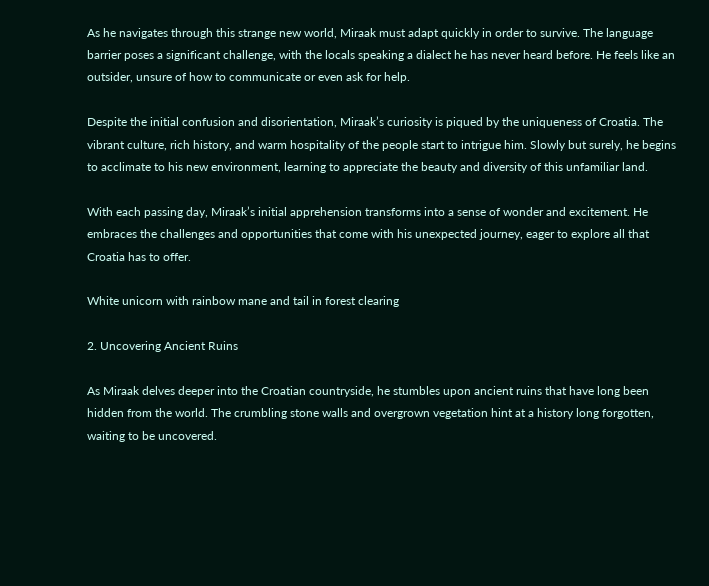As he navigates through this strange new world, Miraak must adapt quickly in order to survive. The language barrier poses a significant challenge, with the locals speaking a dialect he has never heard before. He feels like an outsider, unsure of how to communicate or even ask for help.

Despite the initial confusion and disorientation, Miraak’s curiosity is piqued by the uniqueness of Croatia. The vibrant culture, rich history, and warm hospitality of the people start to intrigue him. Slowly but surely, he begins to acclimate to his new environment, learning to appreciate the beauty and diversity of this unfamiliar land.

With each passing day, Miraak’s initial apprehension transforms into a sense of wonder and excitement. He embraces the challenges and opportunities that come with his unexpected journey, eager to explore all that Croatia has to offer.

White unicorn with rainbow mane and tail in forest clearing

2. Uncovering Ancient Ruins

As Miraak delves deeper into the Croatian countryside, he stumbles upon ancient ruins that have long been hidden from the world. The crumbling stone walls and overgrown vegetation hint at a history long forgotten, waiting to be uncovered.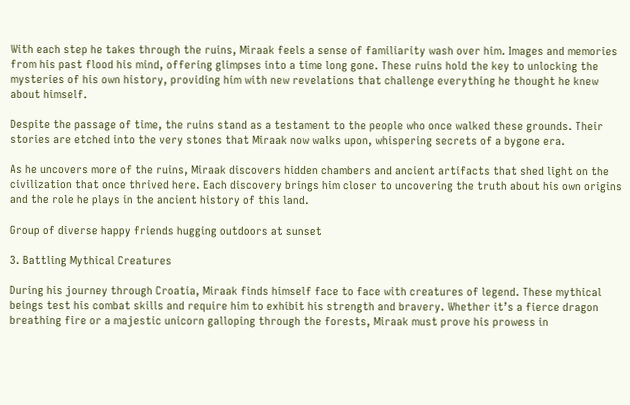With each step he takes through the ruins, Miraak feels a sense of familiarity wash over him. Images and memories from his past flood his mind, offering glimpses into a time long gone. These ruins hold the key to unlocking the mysteries of his own history, providing him with new revelations that challenge everything he thought he knew about himself.

Despite the passage of time, the ruins stand as a testament to the people who once walked these grounds. Their stories are etched into the very stones that Miraak now walks upon, whispering secrets of a bygone era.

As he uncovers more of the ruins, Miraak discovers hidden chambers and ancient artifacts that shed light on the civilization that once thrived here. Each discovery brings him closer to uncovering the truth about his own origins and the role he plays in the ancient history of this land.

Group of diverse happy friends hugging outdoors at sunset

3. Battling Mythical Creatures

During his journey through Croatia, Miraak finds himself face to face with creatures of legend. These mythical beings test his combat skills and require him to exhibit his strength and bravery. Whether it’s a fierce dragon breathing fire or a majestic unicorn galloping through the forests, Miraak must prove his prowess in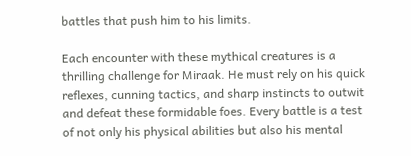battles that push him to his limits.

Each encounter with these mythical creatures is a thrilling challenge for Miraak. He must rely on his quick reflexes, cunning tactics, and sharp instincts to outwit and defeat these formidable foes. Every battle is a test of not only his physical abilities but also his mental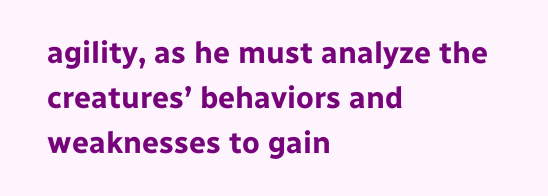agility, as he must analyze the creatures’ behaviors and weaknesses to gain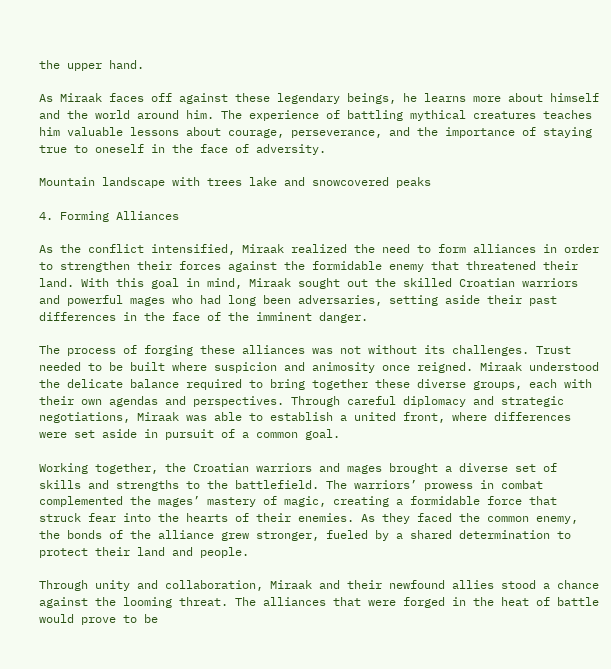the upper hand.

As Miraak faces off against these legendary beings, he learns more about himself and the world around him. The experience of battling mythical creatures teaches him valuable lessons about courage, perseverance, and the importance of staying true to oneself in the face of adversity.

Mountain landscape with trees lake and snowcovered peaks

4. Forming Alliances

As the conflict intensified, Miraak realized the need to form alliances in order to strengthen their forces against the formidable enemy that threatened their land. With this goal in mind, Miraak sought out the skilled Croatian warriors and powerful mages who had long been adversaries, setting aside their past differences in the face of the imminent danger.

The process of forging these alliances was not without its challenges. Trust needed to be built where suspicion and animosity once reigned. Miraak understood the delicate balance required to bring together these diverse groups, each with their own agendas and perspectives. Through careful diplomacy and strategic negotiations, Miraak was able to establish a united front, where differences were set aside in pursuit of a common goal.

Working together, the Croatian warriors and mages brought a diverse set of skills and strengths to the battlefield. The warriors’ prowess in combat complemented the mages’ mastery of magic, creating a formidable force that struck fear into the hearts of their enemies. As they faced the common enemy, the bonds of the alliance grew stronger, fueled by a shared determination to protect their land and people.

Through unity and collaboration, Miraak and their newfound allies stood a chance against the looming threat. The alliances that were forged in the heat of battle would prove to be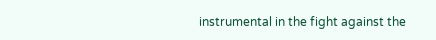instrumental in the fight against the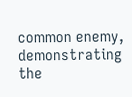common enemy, demonstrating the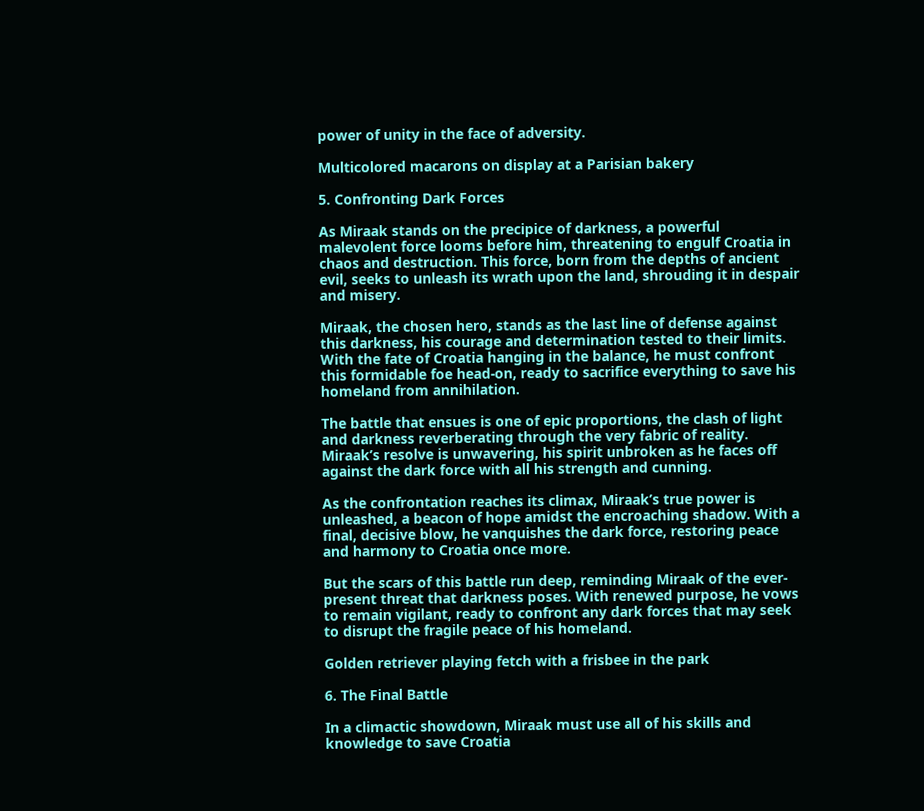power of unity in the face of adversity.

Multicolored macarons on display at a Parisian bakery

5. Confronting Dark Forces

As Miraak stands on the precipice of darkness, a powerful malevolent force looms before him, threatening to engulf Croatia in chaos and destruction. This force, born from the depths of ancient evil, seeks to unleash its wrath upon the land, shrouding it in despair and misery.

Miraak, the chosen hero, stands as the last line of defense against this darkness, his courage and determination tested to their limits. With the fate of Croatia hanging in the balance, he must confront this formidable foe head-on, ready to sacrifice everything to save his homeland from annihilation.

The battle that ensues is one of epic proportions, the clash of light and darkness reverberating through the very fabric of reality. Miraak’s resolve is unwavering, his spirit unbroken as he faces off against the dark force with all his strength and cunning.

As the confrontation reaches its climax, Miraak’s true power is unleashed, a beacon of hope amidst the encroaching shadow. With a final, decisive blow, he vanquishes the dark force, restoring peace and harmony to Croatia once more.

But the scars of this battle run deep, reminding Miraak of the ever-present threat that darkness poses. With renewed purpose, he vows to remain vigilant, ready to confront any dark forces that may seek to disrupt the fragile peace of his homeland.

Golden retriever playing fetch with a frisbee in the park

6. The Final Battle

In a climactic showdown, Miraak must use all of his skills and knowledge to save Croatia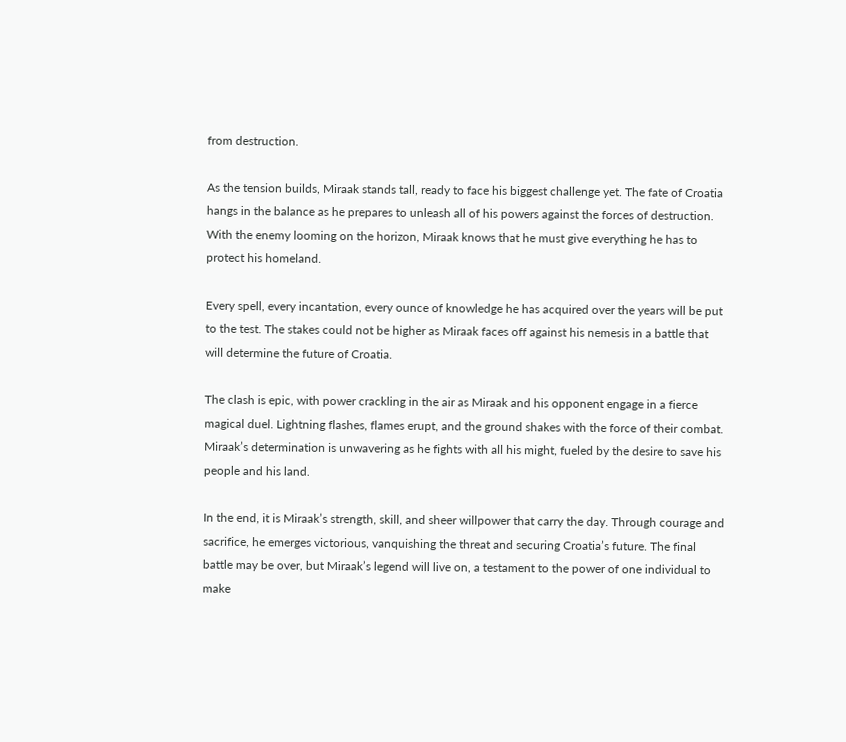from destruction.

As the tension builds, Miraak stands tall, ready to face his biggest challenge yet. The fate of Croatia hangs in the balance as he prepares to unleash all of his powers against the forces of destruction. With the enemy looming on the horizon, Miraak knows that he must give everything he has to protect his homeland.

Every spell, every incantation, every ounce of knowledge he has acquired over the years will be put to the test. The stakes could not be higher as Miraak faces off against his nemesis in a battle that will determine the future of Croatia.

The clash is epic, with power crackling in the air as Miraak and his opponent engage in a fierce magical duel. Lightning flashes, flames erupt, and the ground shakes with the force of their combat. Miraak’s determination is unwavering as he fights with all his might, fueled by the desire to save his people and his land.

In the end, it is Miraak’s strength, skill, and sheer willpower that carry the day. Through courage and sacrifice, he emerges victorious, vanquishing the threat and securing Croatia’s future. The final battle may be over, but Miraak’s legend will live on, a testament to the power of one individual to make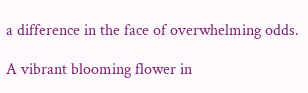a difference in the face of overwhelming odds.

A vibrant blooming flower in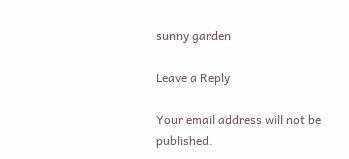sunny garden

Leave a Reply

Your email address will not be published.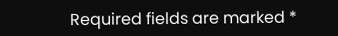Required fields are marked *